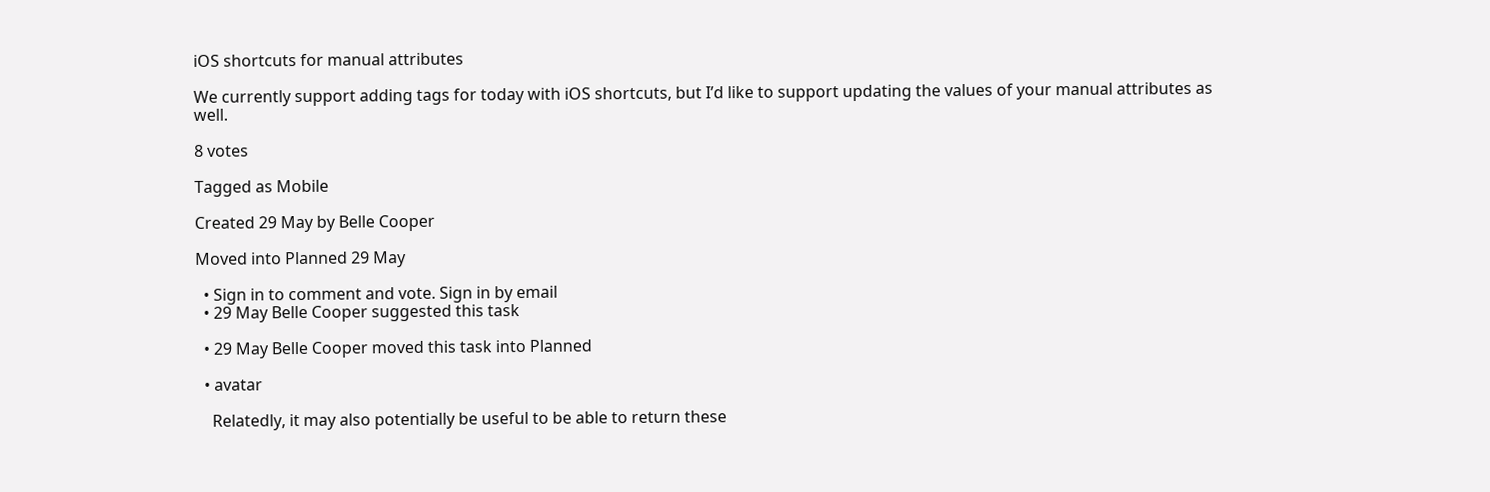iOS shortcuts for manual attributes

We currently support adding tags for today with iOS shortcuts, but I’d like to support updating the values of your manual attributes as well.

8 votes

Tagged as Mobile

Created 29 May by Belle Cooper

Moved into Planned 29 May

  • Sign in to comment and vote. Sign in by email
  • 29 May Belle Cooper suggested this task

  • 29 May Belle Cooper moved this task into Planned

  • avatar

    Relatedly, it may also potentially be useful to be able to return these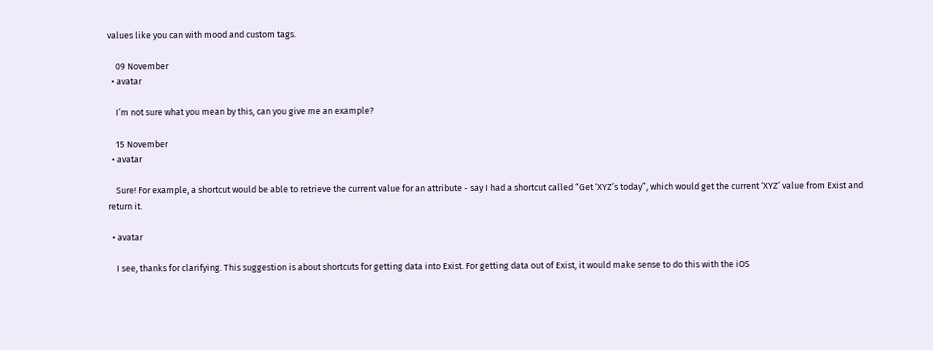values like you can with mood and custom tags.

    09 November
  • avatar

    I’m not sure what you mean by this, can you give me an example?

    15 November
  • avatar

    Sure! For example, a shortcut would be able to retrieve the current value for an attribute - say I had a shortcut called “Get ‘XYZ’s today”, which would get the current ‘XYZ’ value from Exist and return it.

  • avatar

    I see, thanks for clarifying. This suggestion is about shortcuts for getting data into Exist. For getting data out of Exist, it would make sense to do this with the iOS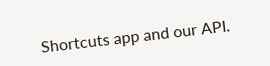Shortcuts app and our API.